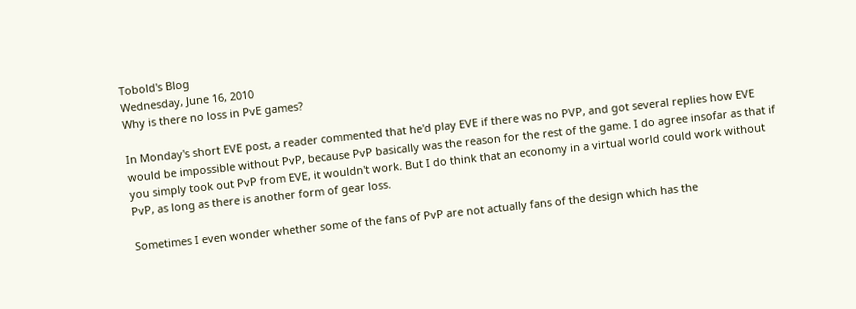Tobold's Blog
Wednesday, June 16, 2010
Why is there no loss in PvE games?

In Monday's short EVE post, a reader commented that he'd play EVE if there was no PVP, and got several replies how EVE would be impossible without PvP, because PvP basically was the reason for the rest of the game. I do agree insofar as that if you simply took out PvP from EVE, it wouldn't work. But I do think that an economy in a virtual world could work without PvP, as long as there is another form of gear loss.

Sometimes I even wonder whether some of the fans of PvP are not actually fans of the design which has the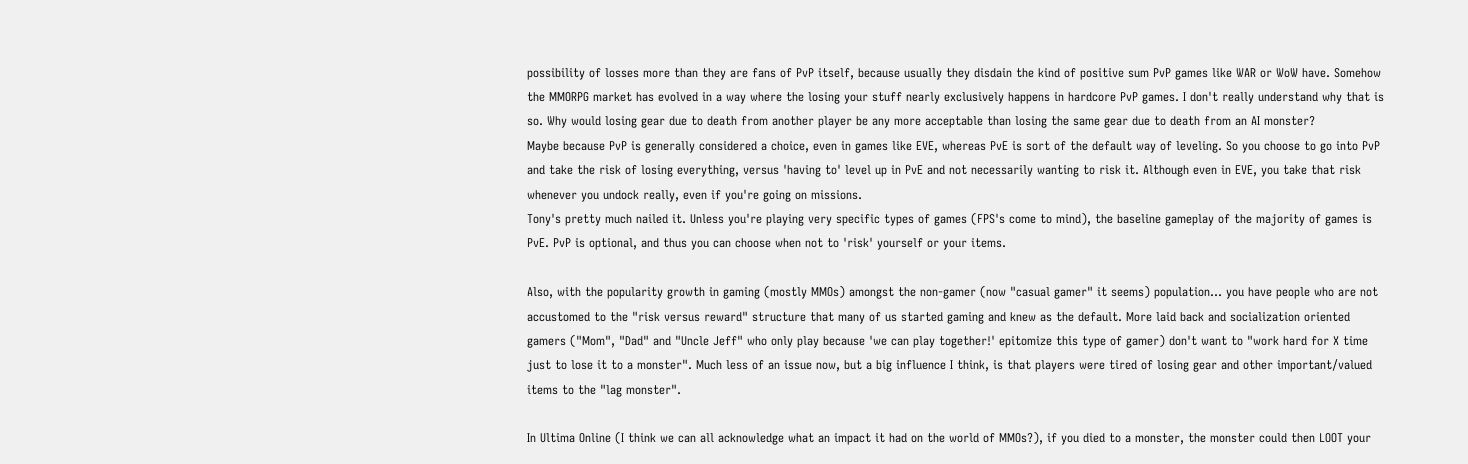possibility of losses more than they are fans of PvP itself, because usually they disdain the kind of positive sum PvP games like WAR or WoW have. Somehow the MMORPG market has evolved in a way where the losing your stuff nearly exclusively happens in hardcore PvP games. I don't really understand why that is so. Why would losing gear due to death from another player be any more acceptable than losing the same gear due to death from an AI monster?
Maybe because PvP is generally considered a choice, even in games like EVE, whereas PvE is sort of the default way of leveling. So you choose to go into PvP and take the risk of losing everything, versus 'having to' level up in PvE and not necessarily wanting to risk it. Although even in EVE, you take that risk whenever you undock really, even if you're going on missions.
Tony's pretty much nailed it. Unless you're playing very specific types of games (FPS's come to mind), the baseline gameplay of the majority of games is PvE. PvP is optional, and thus you can choose when not to 'risk' yourself or your items.

Also, with the popularity growth in gaming (mostly MMOs) amongst the non-gamer (now "casual gamer" it seems) population... you have people who are not accustomed to the "risk versus reward" structure that many of us started gaming and knew as the default. More laid back and socialization oriented gamers ("Mom", "Dad" and "Uncle Jeff" who only play because 'we can play together!' epitomize this type of gamer) don't want to "work hard for X time just to lose it to a monster". Much less of an issue now, but a big influence I think, is that players were tired of losing gear and other important/valued items to the "lag monster".

In Ultima Online (I think we can all acknowledge what an impact it had on the world of MMOs?), if you died to a monster, the monster could then LOOT your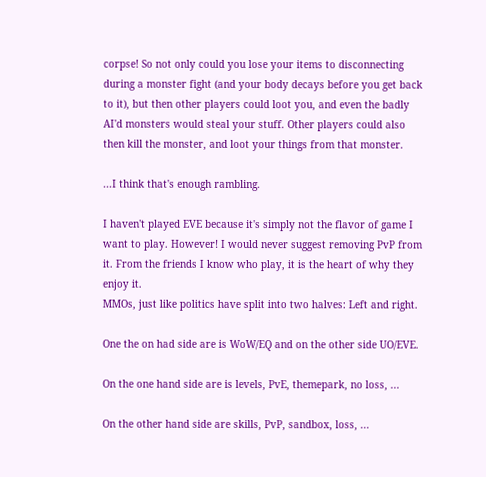corpse! So not only could you lose your items to disconnecting during a monster fight (and your body decays before you get back to it), but then other players could loot you, and even the badly AI'd monsters would steal your stuff. Other players could also then kill the monster, and loot your things from that monster.

...I think that's enough rambling.

I haven't played EVE because it's simply not the flavor of game I want to play. However! I would never suggest removing PvP from it. From the friends I know who play, it is the heart of why they enjoy it.
MMOs, just like politics have split into two halves: Left and right.

One the on had side are is WoW/EQ and on the other side UO/EVE.

On the one hand side are is levels, PvE, themepark, no loss, ...

On the other hand side are skills, PvP, sandbox, loss, ...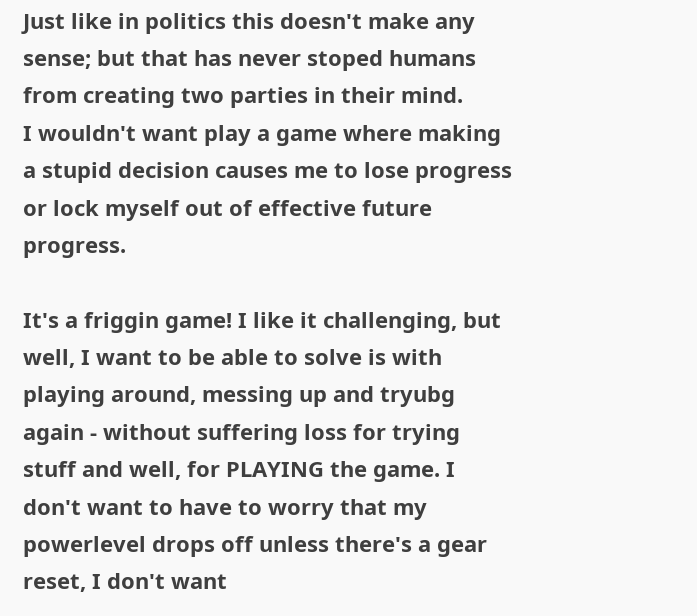Just like in politics this doesn't make any sense; but that has never stoped humans from creating two parties in their mind.
I wouldn't want play a game where making a stupid decision causes me to lose progress or lock myself out of effective future progress.

It's a friggin game! I like it challenging, but well, I want to be able to solve is with playing around, messing up and tryubg again - without suffering loss for trying stuff and well, for PLAYING the game. I don't want to have to worry that my powerlevel drops off unless there's a gear reset, I don't want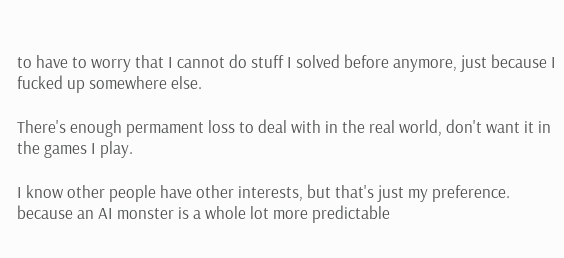to have to worry that I cannot do stuff I solved before anymore, just because I fucked up somewhere else.

There's enough permament loss to deal with in the real world, don't want it in the games I play.

I know other people have other interests, but that's just my preference.
because an AI monster is a whole lot more predictable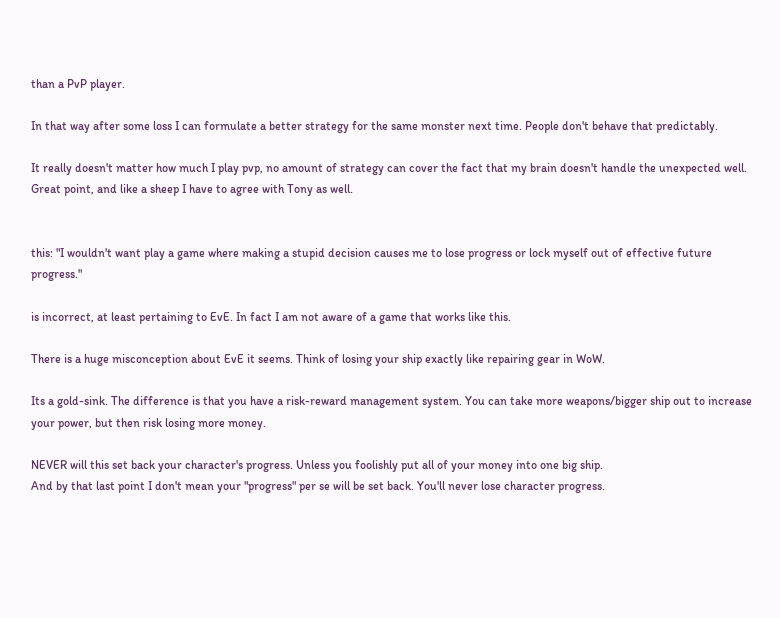than a PvP player.

In that way after some loss I can formulate a better strategy for the same monster next time. People don't behave that predictably.

It really doesn't matter how much I play pvp, no amount of strategy can cover the fact that my brain doesn't handle the unexpected well.
Great point, and like a sheep I have to agree with Tony as well.


this: "I wouldn't want play a game where making a stupid decision causes me to lose progress or lock myself out of effective future progress."

is incorrect, at least pertaining to EvE. In fact I am not aware of a game that works like this.

There is a huge misconception about EvE it seems. Think of losing your ship exactly like repairing gear in WoW.

Its a gold-sink. The difference is that you have a risk-reward management system. You can take more weapons/bigger ship out to increase your power, but then risk losing more money.

NEVER will this set back your character's progress. Unless you foolishly put all of your money into one big ship.
And by that last point I don't mean your "progress" per se will be set back. You'll never lose character progress.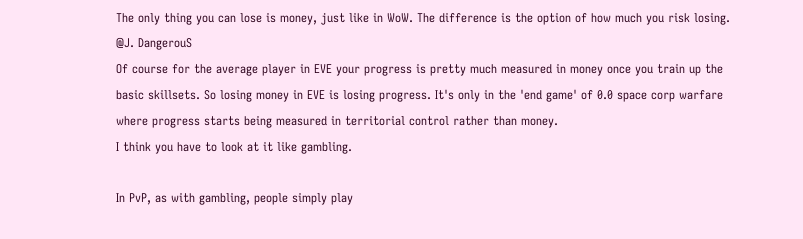The only thing you can lose is money, just like in WoW. The difference is the option of how much you risk losing.
@J. DangerouS
Of course for the average player in EVE your progress is pretty much measured in money once you train up the basic skillsets. So losing money in EVE is losing progress. It's only in the 'end game' of 0.0 space corp warfare where progress starts being measured in territorial control rather than money.
I think you have to look at it like gambling.

In PvP, as with gambling, people simply play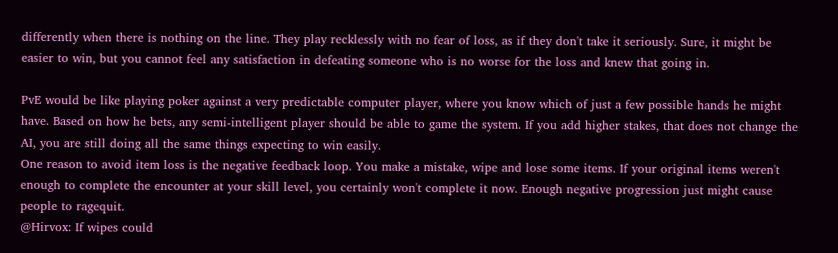differently when there is nothing on the line. They play recklessly with no fear of loss, as if they don't take it seriously. Sure, it might be easier to win, but you cannot feel any satisfaction in defeating someone who is no worse for the loss and knew that going in.

PvE would be like playing poker against a very predictable computer player, where you know which of just a few possible hands he might have. Based on how he bets, any semi-intelligent player should be able to game the system. If you add higher stakes, that does not change the AI, you are still doing all the same things expecting to win easily.
One reason to avoid item loss is the negative feedback loop. You make a mistake, wipe and lose some items. If your original items weren't enough to complete the encounter at your skill level, you certainly won't complete it now. Enough negative progression just might cause people to ragequit.
@Hirvox: If wipes could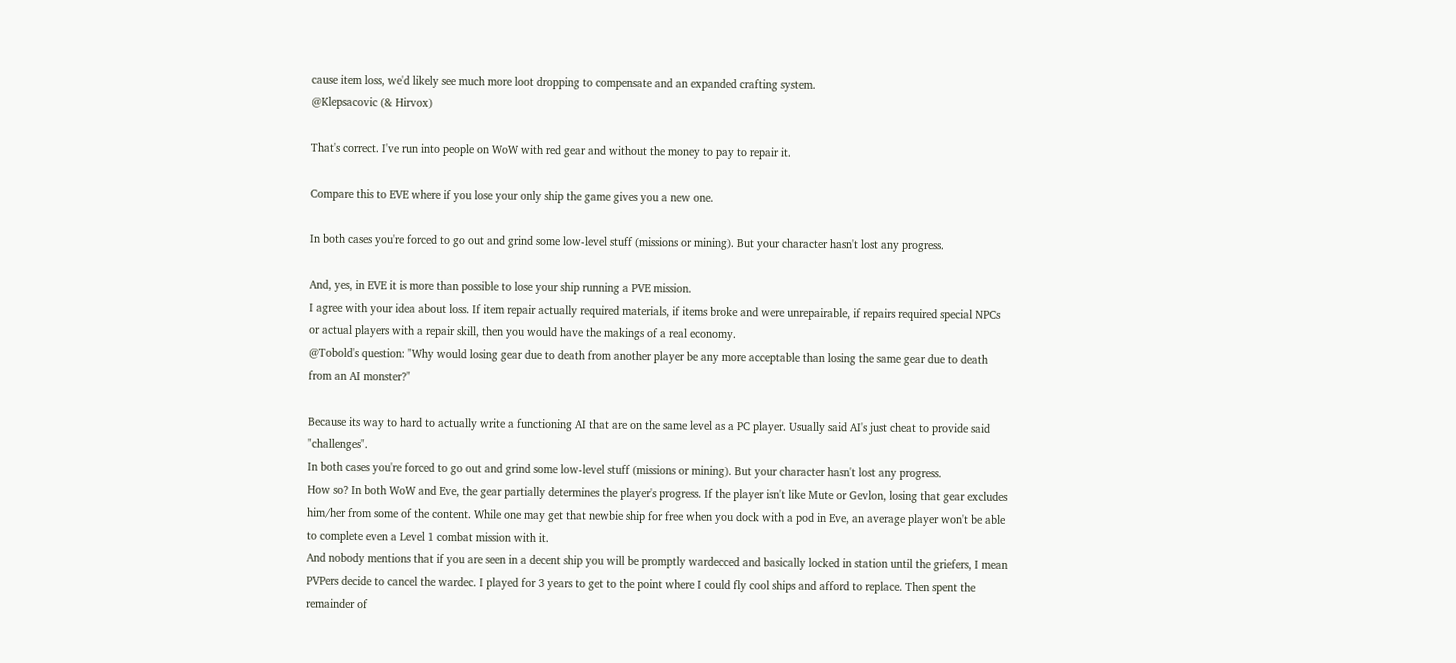cause item loss, we'd likely see much more loot dropping to compensate and an expanded crafting system.
@Klepsacovic (& Hirvox)

That's correct. I've run into people on WoW with red gear and without the money to pay to repair it.

Compare this to EVE where if you lose your only ship the game gives you a new one.

In both cases you're forced to go out and grind some low-level stuff (missions or mining). But your character hasn't lost any progress.

And, yes, in EVE it is more than possible to lose your ship running a PVE mission.
I agree with your idea about loss. If item repair actually required materials, if items broke and were unrepairable, if repairs required special NPCs or actual players with a repair skill, then you would have the makings of a real economy.
@Tobold's question: "Why would losing gear due to death from another player be any more acceptable than losing the same gear due to death from an AI monster?"

Because its way to hard to actually write a functioning AI that are on the same level as a PC player. Usually said AI's just cheat to provide said "challenges".
In both cases you're forced to go out and grind some low-level stuff (missions or mining). But your character hasn't lost any progress.
How so? In both WoW and Eve, the gear partially determines the player's progress. If the player isn't like Mute or Gevlon, losing that gear excludes him/her from some of the content. While one may get that newbie ship for free when you dock with a pod in Eve, an average player won't be able to complete even a Level 1 combat mission with it.
And nobody mentions that if you are seen in a decent ship you will be promptly wardecced and basically locked in station until the griefers, I mean PVPers decide to cancel the wardec. I played for 3 years to get to the point where I could fly cool ships and afford to replace. Then spent the remainder of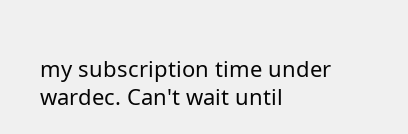my subscription time under wardec. Can't wait until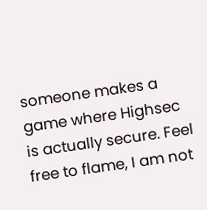someone makes a game where Highsec is actually secure. Feel free to flame, I am not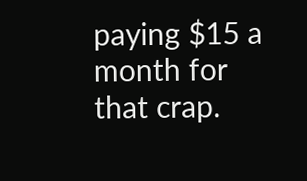paying $15 a month for that crap.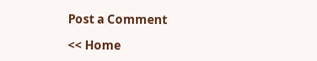Post a Comment

<< Home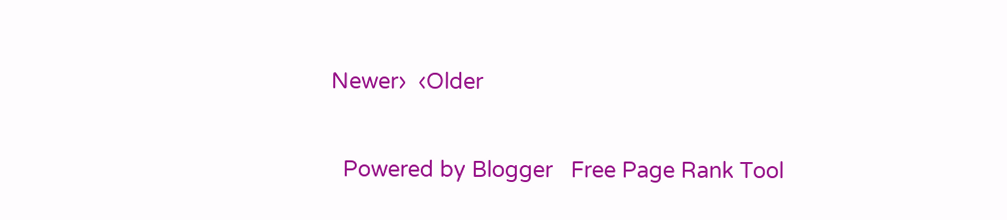Newer›  ‹Older

  Powered by Blogger   Free Page Rank Tool